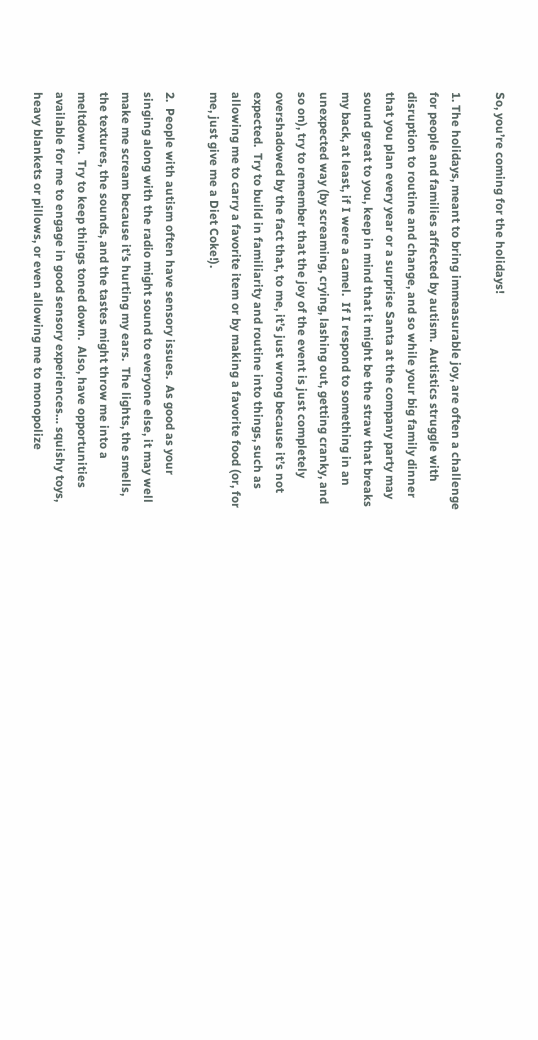So, you’re coming for the holidays!

1. The holidays, meant to bring immeasurable joy, are often a challenge for people and families affected by autism.  Autistics struggle with disruption to routine and change, and so while your big family dinner that you plan every year or a surprise Santa at the company party may sound great to you, keep in mind that it might be the straw that breaks my back, at least, if I were a camel.  If I respond to something in an unexpected way (by screaming, crying, lashing out, getting cranky, and so on), try to remember that the joy of the event is just completely overshadowed by the fact that, to me, it’s just wrong because it’s not expected.  Try to build in familiarity and routine into things, such as allowing me to carry a favorite item or by making a favorite food (or, for me, just give me a Diet Coke!).

2.  People with autism often have sensory issues.  As good as your singing along with the radio might sound to everyone else, it may well make me scream because it’s hurting my ears.  The lights, the smells, the textures, the sounds, and the tastes might throw me into a meltdown.  Try to keep things toned down.  Also, have opportunities available for me to engage in good sensory experiences… squishy toys, heavy blankets or pillows, or even allowing me to monopolize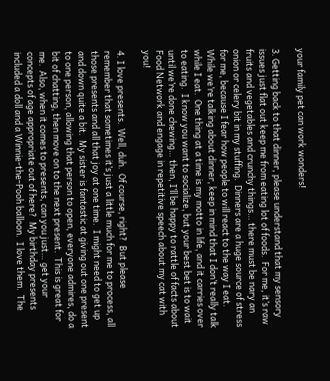your family pet can work wonders!

3. Getting back to that dinner, please understand that my sensory issues just flat out keep me from eating lot of foods.  For me, it’s raw fruits and vegetables and crunchy things… there must be nary an onion or celery bit in my stuffing.  Dinners are a huge source of stress for me, because I fear how people to will react to the way I eat.  While we’re talking about dinner, keep in mind that I don’t really talk while I eat.  One thing at a time is my motto in life, and it carries over to eating.  I know you want to socialize, but your best bet is to wait until we’re done chewing… then, I’ll be happy to rattle of facts about Food Network and engage in repetitive speech about my cat with you!

4. I love presents.  Well, duh.  Of course, right?  But please remember that sometimes it’s just a little much for me to process, all those presents and all that joy at one time.  I might need to get up and down quite a bit.  My sister is fantastic at giving out one present to one person, allowing that person to open, everyone admires, do a bit of chatting, then move on to the next present.  This is great for me.  Also, when it comes to presents, can you just… get your concepts of age appropriate out of here?  My birthday presents included a doll and a Winnie-the-Pooh balloon.  I love them.  The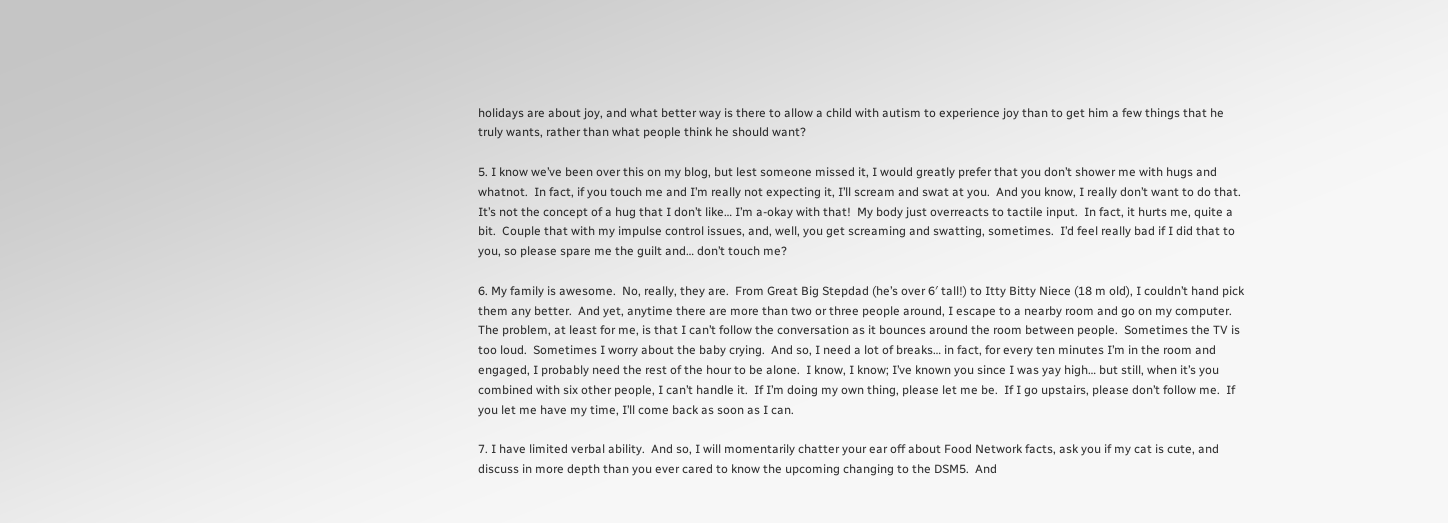holidays are about joy, and what better way is there to allow a child with autism to experience joy than to get him a few things that he truly wants, rather than what people think he should want?

5. I know we’ve been over this on my blog, but lest someone missed it, I would greatly prefer that you don’t shower me with hugs and whatnot.  In fact, if you touch me and I’m really not expecting it, I’ll scream and swat at you.  And you know, I really don’t want to do that.  It’s not the concept of a hug that I don’t like… I’m a-okay with that!  My body just overreacts to tactile input.  In fact, it hurts me, quite a bit.  Couple that with my impulse control issues, and, well, you get screaming and swatting, sometimes.  I’d feel really bad if I did that to you, so please spare me the guilt and… don’t touch me?

6. My family is awesome.  No, really, they are.  From Great Big Stepdad (he’s over 6′ tall!) to Itty Bitty Niece (18 m old), I couldn’t hand pick them any better.  And yet, anytime there are more than two or three people around, I escape to a nearby room and go on my computer.  The problem, at least for me, is that I can’t follow the conversation as it bounces around the room between people.  Sometimes the TV is too loud.  Sometimes I worry about the baby crying.  And so, I need a lot of breaks… in fact, for every ten minutes I’m in the room and engaged, I probably need the rest of the hour to be alone.  I know, I know; I’ve known you since I was yay high… but still, when it’s you combined with six other people, I can’t handle it.  If I’m doing my own thing, please let me be.  If I go upstairs, please don’t follow me.  If you let me have my time, I’ll come back as soon as I can.

7. I have limited verbal ability.  And so, I will momentarily chatter your ear off about Food Network facts, ask you if my cat is cute, and discuss in more depth than you ever cared to know the upcoming changing to the DSM5.  And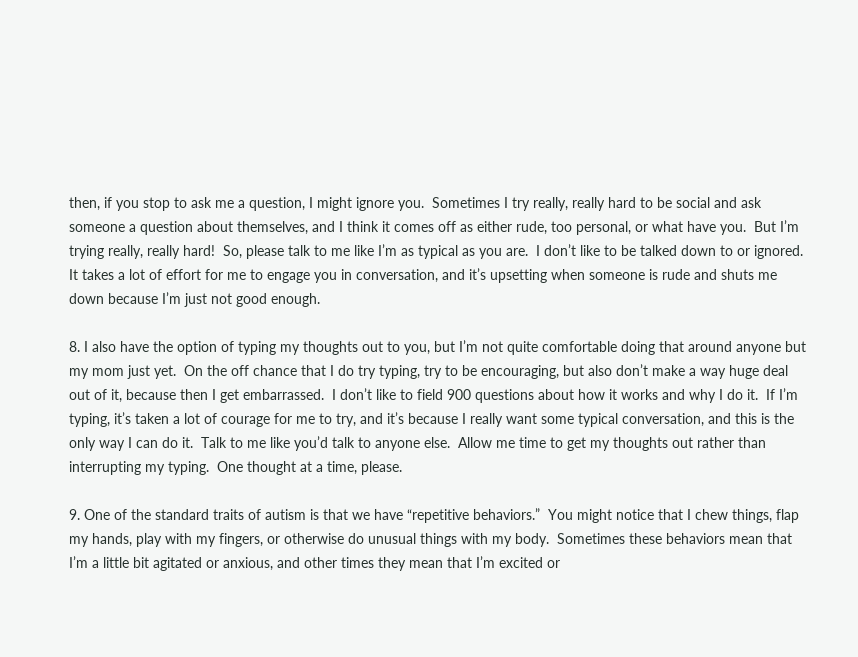then, if you stop to ask me a question, I might ignore you.  Sometimes I try really, really hard to be social and ask someone a question about themselves, and I think it comes off as either rude, too personal, or what have you.  But I’m trying really, really hard!  So, please talk to me like I’m as typical as you are.  I don’t like to be talked down to or ignored.  It takes a lot of effort for me to engage you in conversation, and it’s upsetting when someone is rude and shuts me down because I’m just not good enough.

8. I also have the option of typing my thoughts out to you, but I’m not quite comfortable doing that around anyone but my mom just yet.  On the off chance that I do try typing, try to be encouraging, but also don’t make a way huge deal out of it, because then I get embarrassed.  I don’t like to field 900 questions about how it works and why I do it.  If I’m typing, it’s taken a lot of courage for me to try, and it’s because I really want some typical conversation, and this is the only way I can do it.  Talk to me like you’d talk to anyone else.  Allow me time to get my thoughts out rather than interrupting my typing.  One thought at a time, please.

9. One of the standard traits of autism is that we have “repetitive behaviors.”  You might notice that I chew things, flap my hands, play with my fingers, or otherwise do unusual things with my body.  Sometimes these behaviors mean that I’m a little bit agitated or anxious, and other times they mean that I’m excited or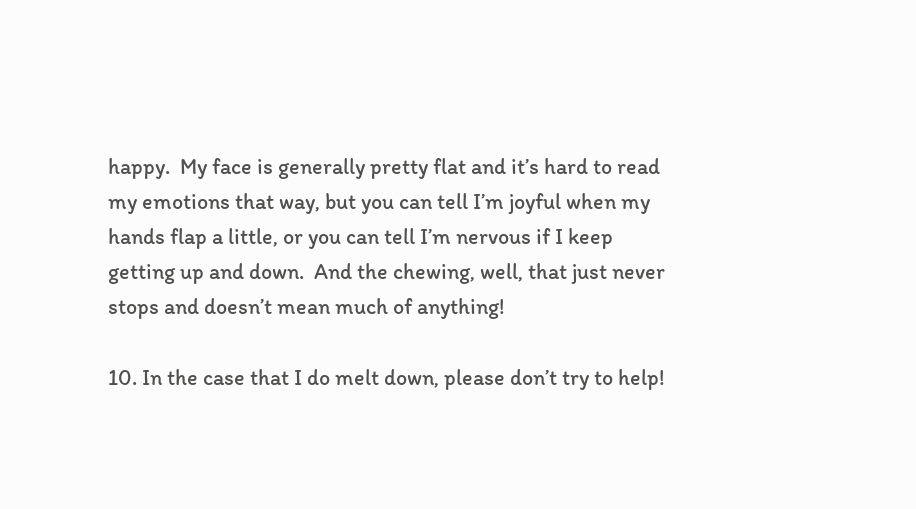happy.  My face is generally pretty flat and it’s hard to read my emotions that way, but you can tell I’m joyful when my hands flap a little, or you can tell I’m nervous if I keep getting up and down.  And the chewing, well, that just never stops and doesn’t mean much of anything!

10. In the case that I do melt down, please don’t try to help!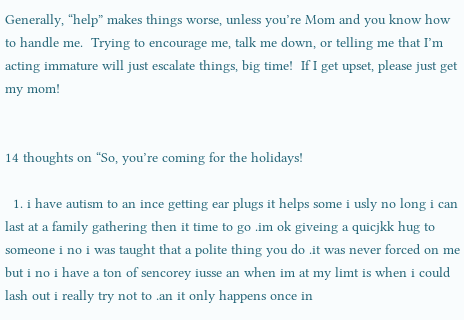Generally, “help” makes things worse, unless you’re Mom and you know how to handle me.  Trying to encourage me, talk me down, or telling me that I’m acting immature will just escalate things, big time!  If I get upset, please just get my mom!


14 thoughts on “So, you’re coming for the holidays!

  1. i have autism to an ince getting ear plugs it helps some i usly no long i can last at a family gathering then it time to go .im ok giveing a quicjkk hug to someone i no i was taught that a polite thing you do .it was never forced on me but i no i have a ton of sencorey iusse an when im at my limt is when i could lash out i really try not to .an it only happens once in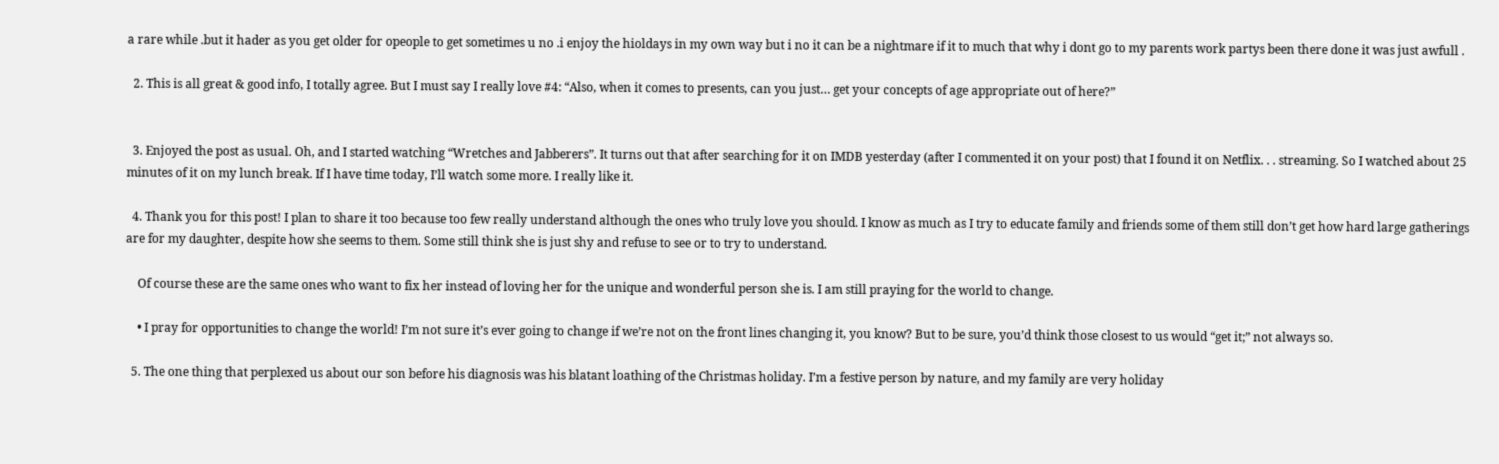a rare while .but it hader as you get older for opeople to get sometimes u no .i enjoy the hioldays in my own way but i no it can be a nightmare if it to much that why i dont go to my parents work partys been there done it was just awfull .

  2. This is all great & good info, I totally agree. But I must say I really love #4: “Also, when it comes to presents, can you just… get your concepts of age appropriate out of here?”


  3. Enjoyed the post as usual. Oh, and I started watching “Wretches and Jabberers”. It turns out that after searching for it on IMDB yesterday (after I commented it on your post) that I found it on Netflix. . . streaming. So I watched about 25 minutes of it on my lunch break. If I have time today, I’ll watch some more. I really like it.

  4. Thank you for this post! I plan to share it too because too few really understand although the ones who truly love you should. I know as much as I try to educate family and friends some of them still don’t get how hard large gatherings are for my daughter, despite how she seems to them. Some still think she is just shy and refuse to see or to try to understand.

    Of course these are the same ones who want to fix her instead of loving her for the unique and wonderful person she is. I am still praying for the world to change.

    • I pray for opportunities to change the world! I’m not sure it’s ever going to change if we’re not on the front lines changing it, you know? But to be sure, you’d think those closest to us would “get it;” not always so.

  5. The one thing that perplexed us about our son before his diagnosis was his blatant loathing of the Christmas holiday. I’m a festive person by nature, and my family are very holiday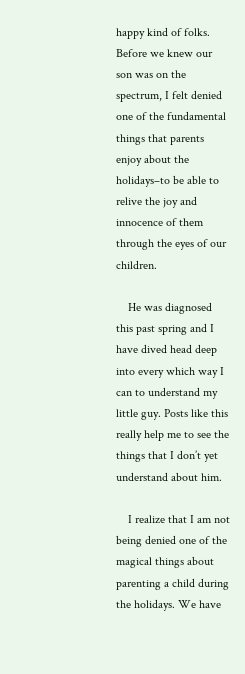happy kind of folks. Before we knew our son was on the spectrum, I felt denied one of the fundamental things that parents enjoy about the holidays–to be able to relive the joy and innocence of them through the eyes of our children.

    He was diagnosed this past spring and I have dived head deep into every which way I can to understand my little guy. Posts like this really help me to see the things that I don’t yet understand about him.

    I realize that I am not being denied one of the magical things about parenting a child during the holidays. We have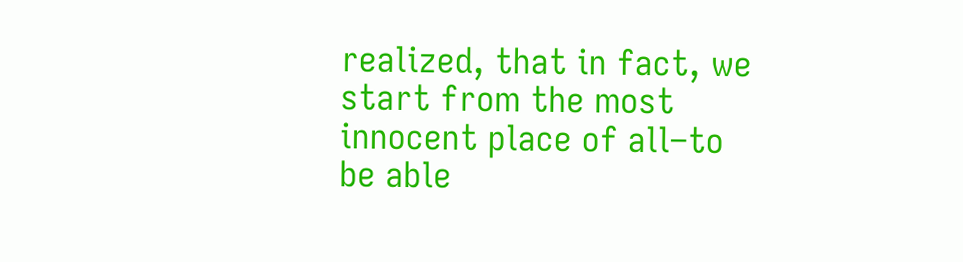realized, that in fact, we start from the most innocent place of all–to be able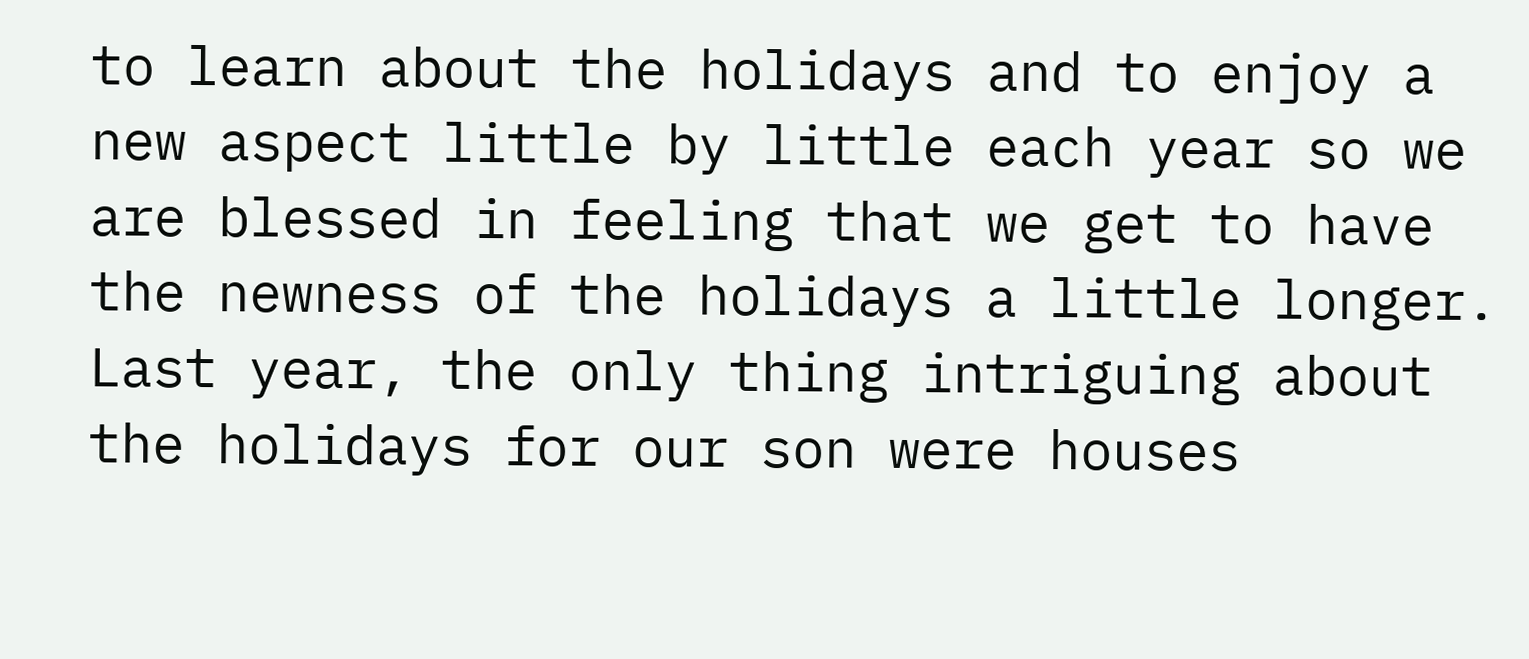to learn about the holidays and to enjoy a new aspect little by little each year so we are blessed in feeling that we get to have the newness of the holidays a little longer. Last year, the only thing intriguing about the holidays for our son were houses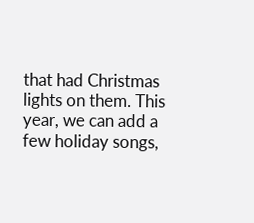that had Christmas lights on them. This year, we can add a few holiday songs,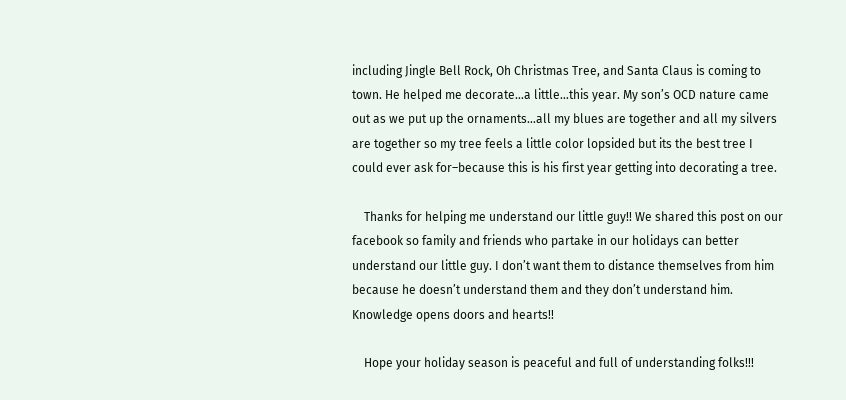including Jingle Bell Rock, Oh Christmas Tree, and Santa Claus is coming to town. He helped me decorate…a little…this year. My son’s OCD nature came out as we put up the ornaments…all my blues are together and all my silvers are together so my tree feels a little color lopsided but its the best tree I could ever ask for–because this is his first year getting into decorating a tree.

    Thanks for helping me understand our little guy!! We shared this post on our facebook so family and friends who partake in our holidays can better understand our little guy. I don’t want them to distance themselves from him because he doesn’t understand them and they don’t understand him. Knowledge opens doors and hearts!!

    Hope your holiday season is peaceful and full of understanding folks!!!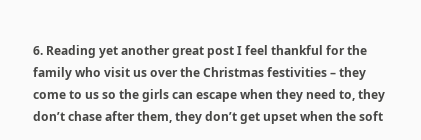6. Reading yet another great post I feel thankful for the family who visit us over the Christmas festivities – they come to us so the girls can escape when they need to, they don’t chase after them, they don’t get upset when the soft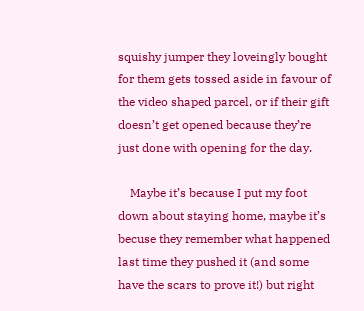squishy jumper they loveingly bought for them gets tossed aside in favour of the video shaped parcel, or if their gift doesn’t get opened because they’re just done with opening for the day.

    Maybe it’s because I put my foot down about staying home, maybe it’s becuse they remember what happened last time they pushed it (and some have the scars to prove it!) but right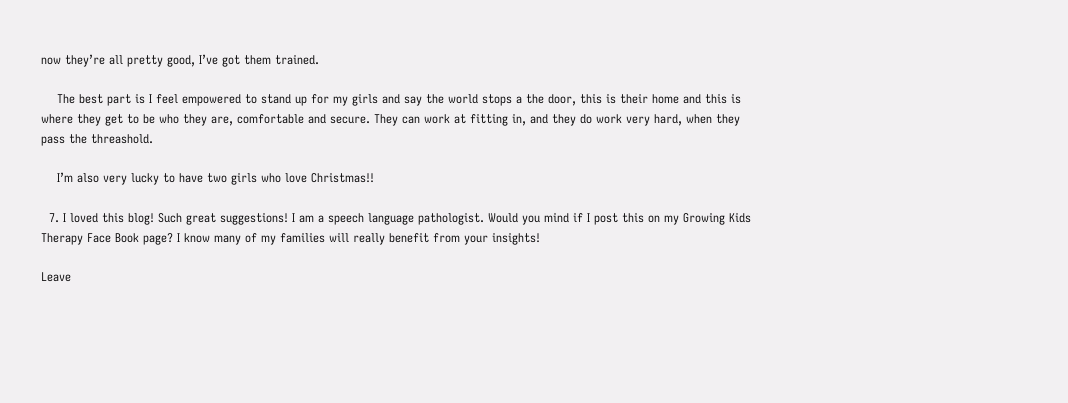now they’re all pretty good, I’ve got them trained.

    The best part is I feel empowered to stand up for my girls and say the world stops a the door, this is their home and this is where they get to be who they are, comfortable and secure. They can work at fitting in, and they do work very hard, when they pass the threashold.

    I’m also very lucky to have two girls who love Christmas!!

  7. I loved this blog! Such great suggestions! I am a speech language pathologist. Would you mind if I post this on my Growing Kids Therapy Face Book page? I know many of my families will really benefit from your insights!

Leave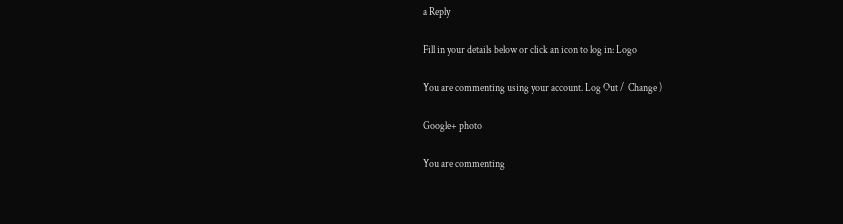a Reply

Fill in your details below or click an icon to log in: Logo

You are commenting using your account. Log Out /  Change )

Google+ photo

You are commenting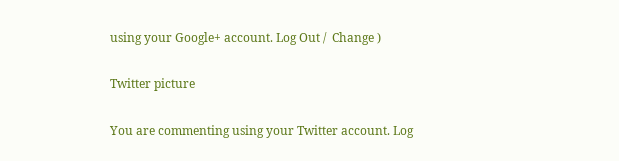using your Google+ account. Log Out /  Change )

Twitter picture

You are commenting using your Twitter account. Log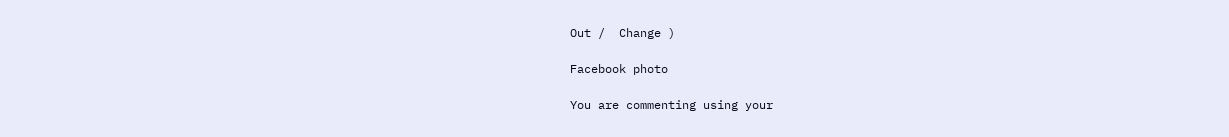Out /  Change )

Facebook photo

You are commenting using your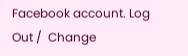Facebook account. Log Out /  Change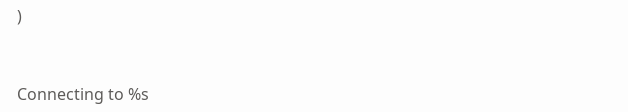)


Connecting to %s